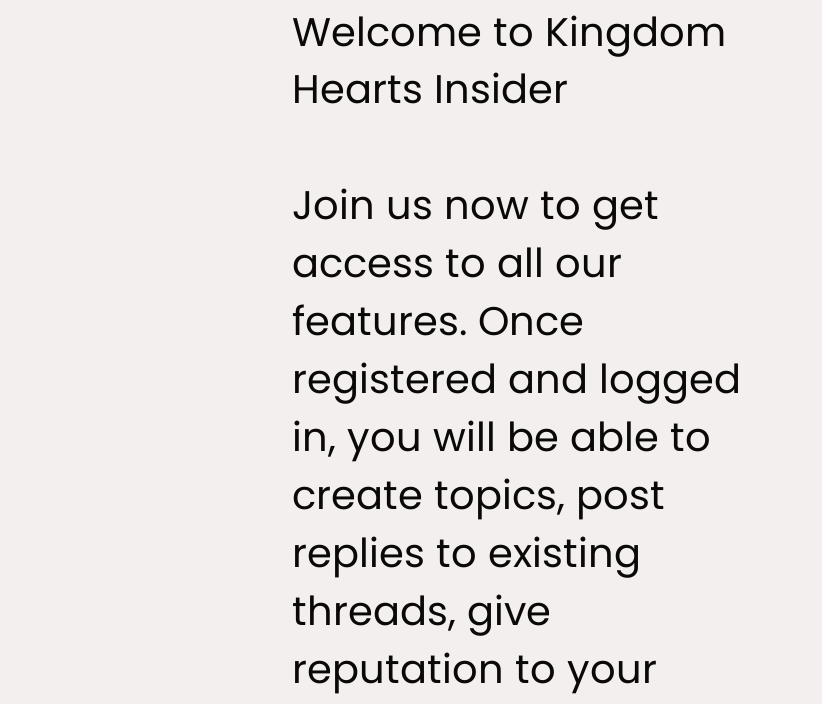Welcome to Kingdom Hearts Insider

Join us now to get access to all our features. Once registered and logged in, you will be able to create topics, post replies to existing threads, give reputation to your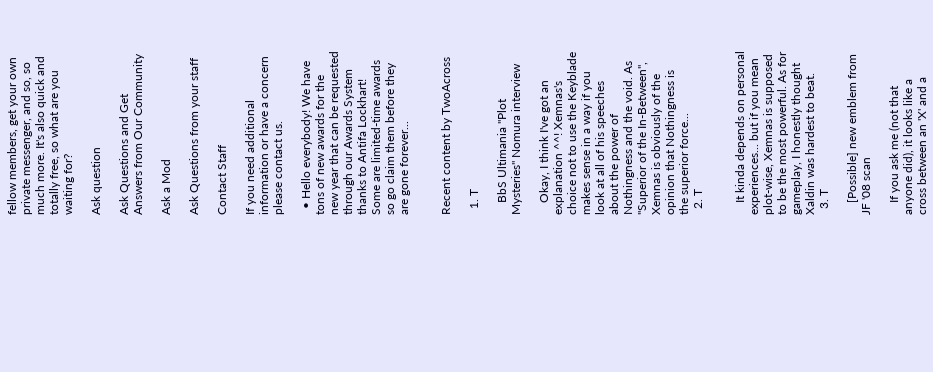fellow members, get your own private messenger, and so, so much more. It's also quick and totally free, so what are you waiting for?

Ask question

Ask Questions and Get Answers from Our Community

Ask a Mod

Ask Questions from your staff

Contact Staff

If you need additional information or have a concern please contact us.

  • Hello everybody! We have tons of new awards for the new year that can be requested through our Awards System thanks to Antifa Lockhart! Some are limited-time awards so go claim them before they are gone forever...


Recent content by TwoAcross

  1. T

    BbS Ultimania "Plot Mysteries" Nomura interview

    Okay, I think I've got an explanation ^^! Xemnas's choice not to use the Keyblade makes sense in a way if you look at all of his speeches about the power of Nothingness and the void. As "Superior of the In-Between", Xemnas is obviously of the opinion that Nothingness is the superior force...
  2. T


    It kinda depends on personal experiences... but if you mean plot-wise, Xemnas is supposed to be the most powerful. As for gameplay, I honestly thought Xaldin was hardest to beat.
  3. T

    [Possible] new emblem from JF '08 scan

    If you ask me (not that anyone did), it looks like a cross between an 'X' and a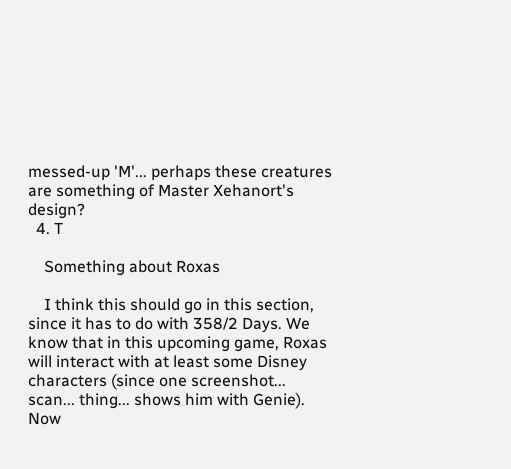messed-up 'M'... perhaps these creatures are something of Master Xehanort's design?
  4. T

    Something about Roxas

    I think this should go in this section, since it has to do with 358/2 Days. We know that in this upcoming game, Roxas will interact with at least some Disney characters (since one screenshot... scan... thing... shows him with Genie). Now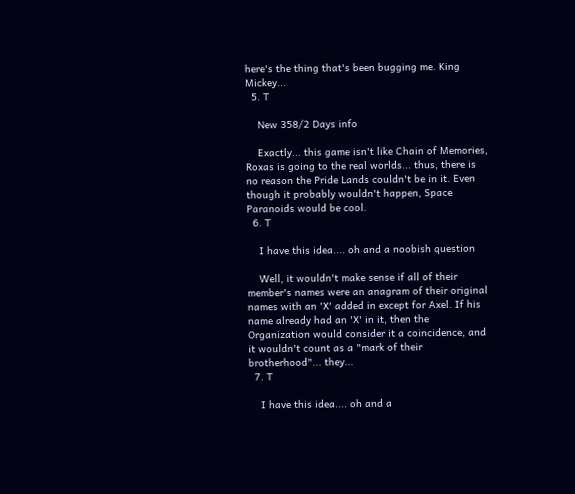here's the thing that's been bugging me. King Mickey...
  5. T

    New 358/2 Days info

    Exactly... this game isn't like Chain of Memories, Roxas is going to the real worlds... thus, there is no reason the Pride Lands couldn't be in it. Even though it probably wouldn't happen, Space Paranoids would be cool.
  6. T

    I have this idea.... oh and a noobish question

    Well, it wouldn't make sense if all of their member's names were an anagram of their original names with an 'X' added in except for Axel. If his name already had an 'X' in it, then the Organization would consider it a coincidence, and it wouldn't count as a "mark of their brotherhood"... they...
  7. T

    I have this idea.... oh and a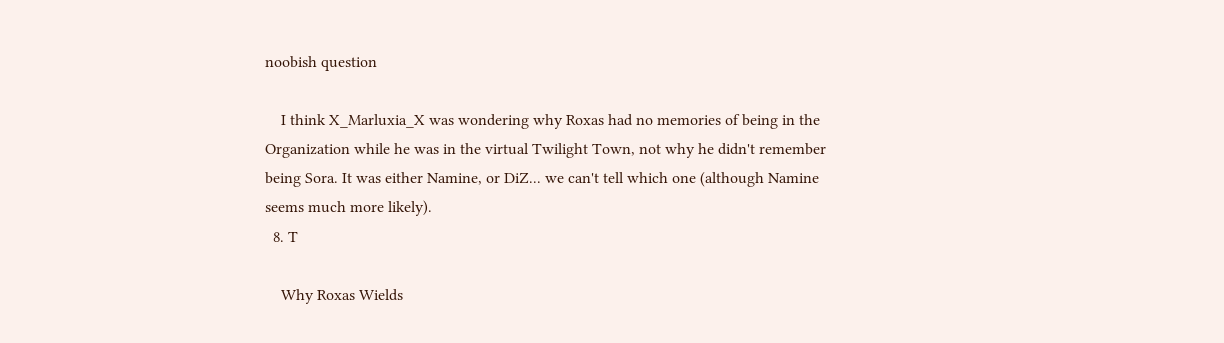noobish question

    I think X_Marluxia_X was wondering why Roxas had no memories of being in the Organization while he was in the virtual Twilight Town, not why he didn't remember being Sora. It was either Namine, or DiZ... we can't tell which one (although Namine seems much more likely).
  8. T

    Why Roxas Wields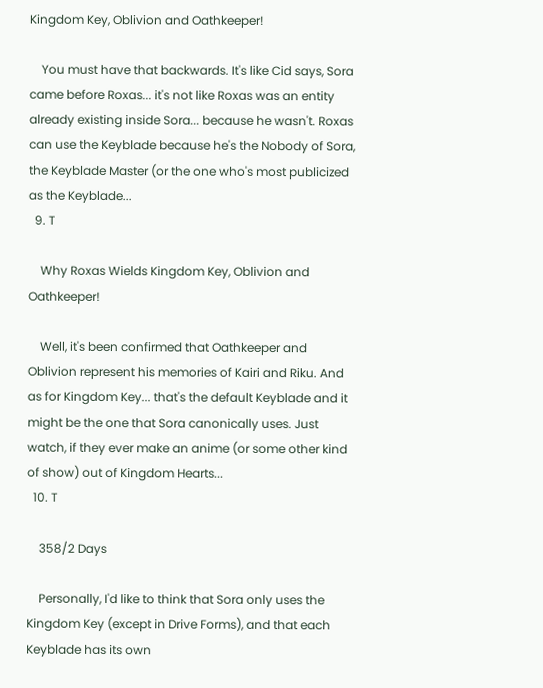Kingdom Key, Oblivion and Oathkeeper!

    You must have that backwards. It's like Cid says, Sora came before Roxas... it's not like Roxas was an entity already existing inside Sora... because he wasn't. Roxas can use the Keyblade because he's the Nobody of Sora, the Keyblade Master (or the one who's most publicized as the Keyblade...
  9. T

    Why Roxas Wields Kingdom Key, Oblivion and Oathkeeper!

    Well, it's been confirmed that Oathkeeper and Oblivion represent his memories of Kairi and Riku. And as for Kingdom Key... that's the default Keyblade and it might be the one that Sora canonically uses. Just watch, if they ever make an anime (or some other kind of show) out of Kingdom Hearts...
  10. T

    358/2 Days

    Personally, I'd like to think that Sora only uses the Kingdom Key (except in Drive Forms), and that each Keyblade has its own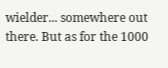wielder... somewhere out there. But as for the 1000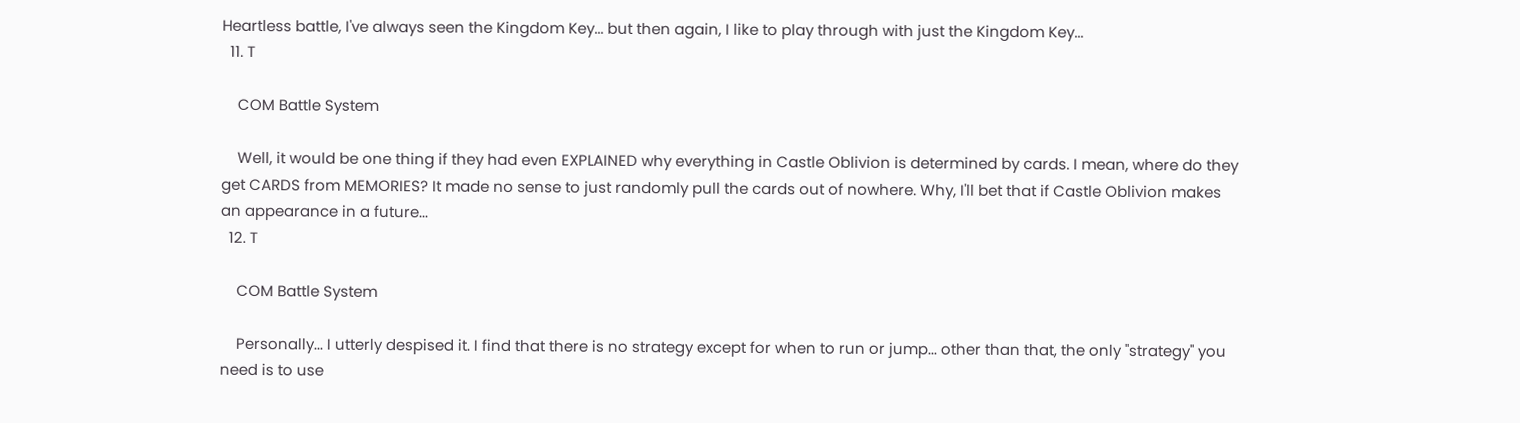Heartless battle, I've always seen the Kingdom Key... but then again, I like to play through with just the Kingdom Key...
  11. T

    COM Battle System

    Well, it would be one thing if they had even EXPLAINED why everything in Castle Oblivion is determined by cards. I mean, where do they get CARDS from MEMORIES? It made no sense to just randomly pull the cards out of nowhere. Why, I'll bet that if Castle Oblivion makes an appearance in a future...
  12. T

    COM Battle System

    Personally... I utterly despised it. I find that there is no strategy except for when to run or jump... other than that, the only "strategy" you need is to use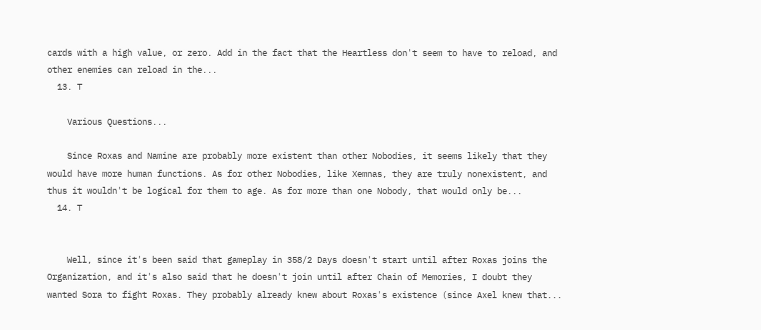cards with a high value, or zero. Add in the fact that the Heartless don't seem to have to reload, and other enemies can reload in the...
  13. T

    Various Questions...

    Since Roxas and Namine are probably more existent than other Nobodies, it seems likely that they would have more human functions. As for other Nobodies, like Xemnas, they are truly nonexistent, and thus it wouldn't be logical for them to age. As for more than one Nobody, that would only be...
  14. T


    Well, since it's been said that gameplay in 358/2 Days doesn't start until after Roxas joins the Organization, and it's also said that he doesn't join until after Chain of Memories, I doubt they wanted Sora to fight Roxas. They probably already knew about Roxas's existence (since Axel knew that...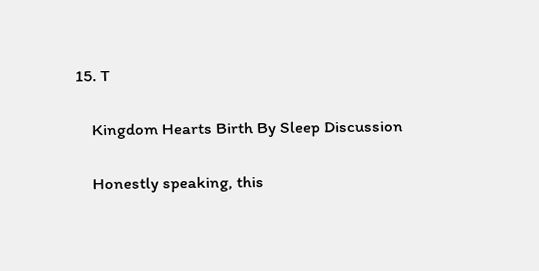15. T

    Kingdom Hearts Birth By Sleep Discussion

    Honestly speaking, this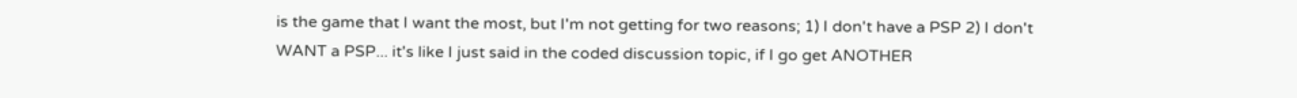is the game that I want the most, but I'm not getting for two reasons; 1) I don't have a PSP 2) I don't WANT a PSP... it's like I just said in the coded discussion topic, if I go get ANOTHER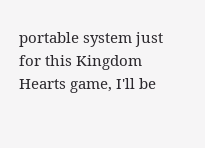portable system just for this Kingdom Hearts game, I'll be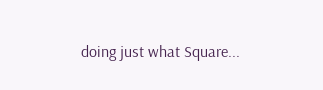doing just what Square...